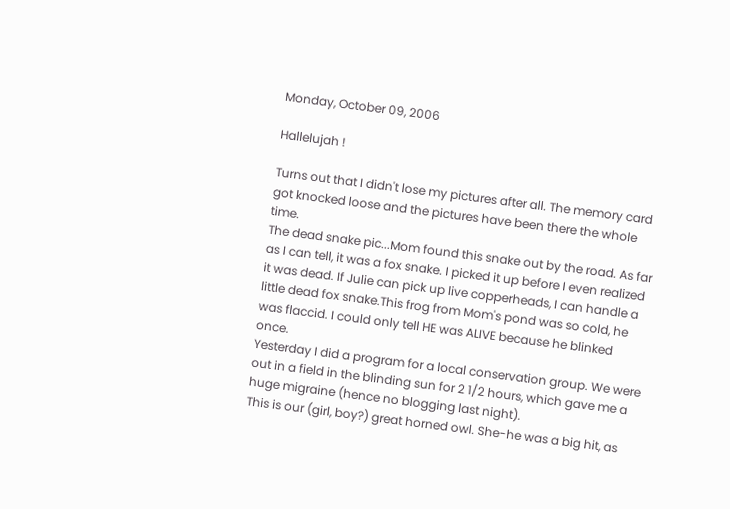Monday, October 09, 2006

Hallelujah !

Turns out that I didn't lose my pictures after all. The memory card got knocked loose and the pictures have been there the whole time.
The dead snake pic...Mom found this snake out by the road. As far as I can tell, it was a fox snake. I picked it up before I even realized it was dead. If Julie can pick up live copperheads, I can handle a little dead fox snake.This frog from Mom's pond was so cold, he was flaccid. I could only tell HE was ALIVE because he blinked once.
Yesterday I did a program for a local conservation group. We were out in a field in the blinding sun for 2 1/2 hours, which gave me a huge migraine (hence no blogging last night).
This is our (girl, boy?) great horned owl. She-he was a big hit, as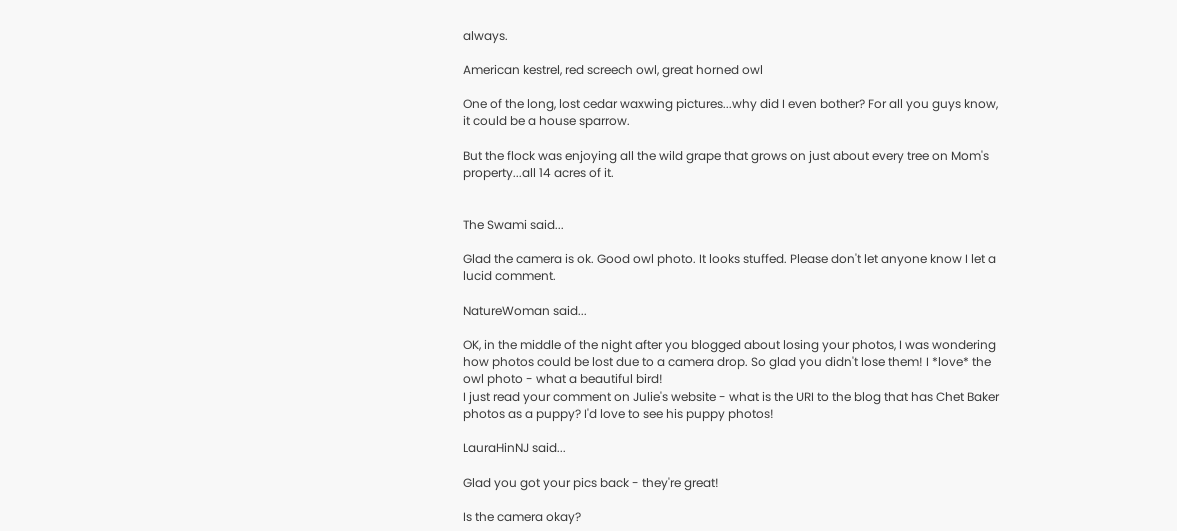always.

American kestrel, red screech owl, great horned owl

One of the long, lost cedar waxwing pictures...why did I even bother? For all you guys know, it could be a house sparrow.

But the flock was enjoying all the wild grape that grows on just about every tree on Mom's property...all 14 acres of it.


The Swami said...

Glad the camera is ok. Good owl photo. It looks stuffed. Please don't let anyone know I let a lucid comment.

NatureWoman said...

OK, in the middle of the night after you blogged about losing your photos, I was wondering how photos could be lost due to a camera drop. So glad you didn't lose them! I *love* the owl photo - what a beautiful bird!
I just read your comment on Julie's website - what is the URI to the blog that has Chet Baker photos as a puppy? I'd love to see his puppy photos!

LauraHinNJ said...

Glad you got your pics back - they're great!

Is the camera okay?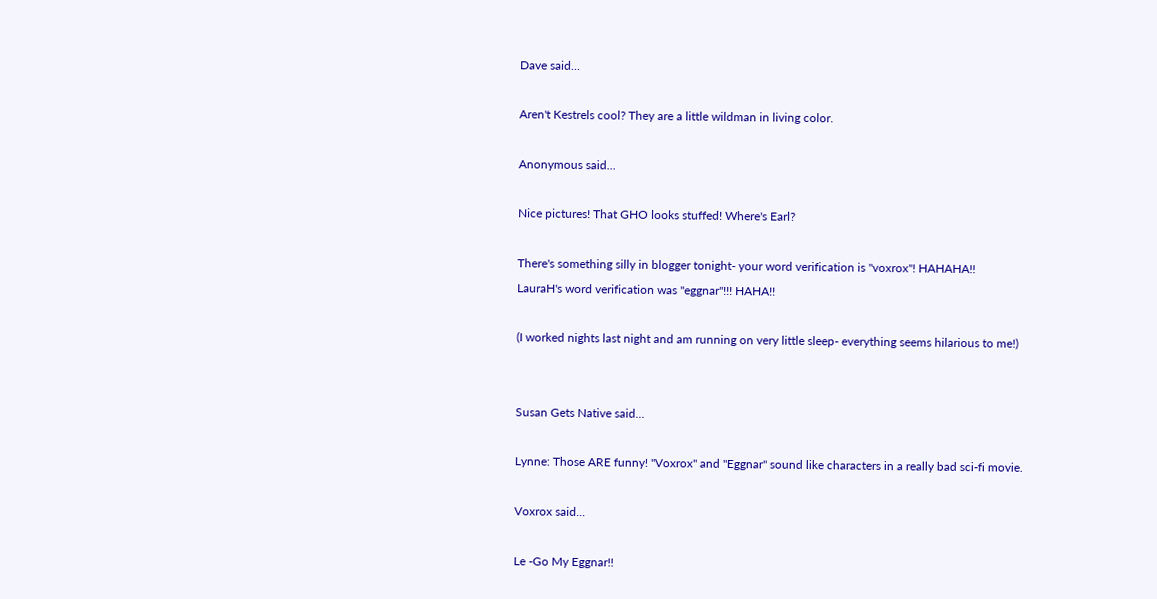Dave said...

Aren't Kestrels cool? They are a little wildman in living color.

Anonymous said...

Nice pictures! That GHO looks stuffed! Where's Earl?

There's something silly in blogger tonight- your word verification is "voxrox"! HAHAHA!!
LauraH's word verification was "eggnar"!!! HAHA!!

(I worked nights last night and am running on very little sleep- everything seems hilarious to me!)


Susan Gets Native said...

Lynne: Those ARE funny! "Voxrox" and "Eggnar" sound like characters in a really bad sci-fi movie.

Voxrox said...

Le -Go My Eggnar!!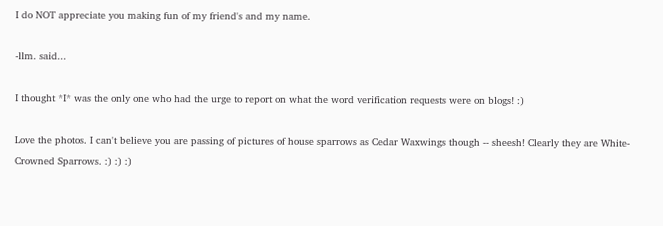I do NOT appreciate you making fun of my friend's and my name.

-llm. said...

I thought *I* was the only one who had the urge to report on what the word verification requests were on blogs! :)

Love the photos. I can't believe you are passing of pictures of house sparrows as Cedar Waxwings though -- sheesh! Clearly they are White-Crowned Sparrows. :) :) :)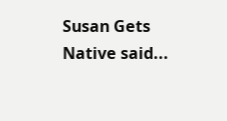Susan Gets Native said...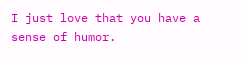I just love that you have a sense of humor.